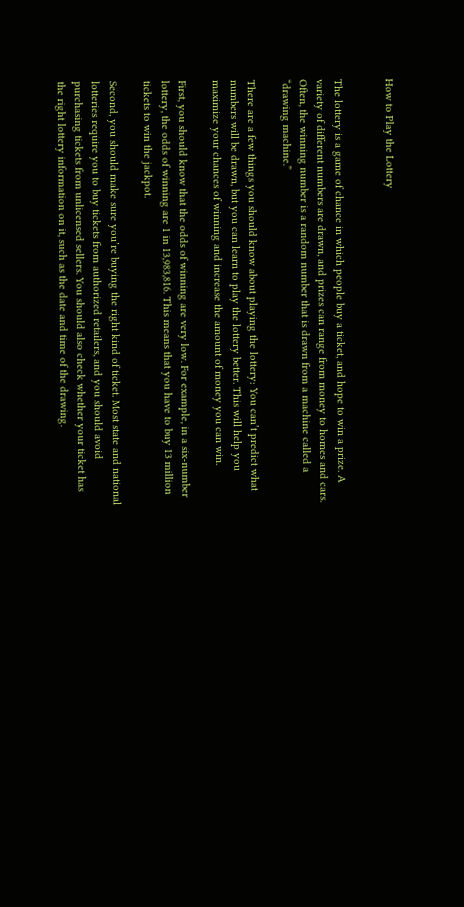How to Play the Lottery


The lottery is a game of chance in which people buy a ticket, and hope to win a prize. A variety of different numbers are drawn, and prizes can range from money to homes and cars. Often, the winning number is a random number that is drawn from a machine called a “drawing machine.”

There are a few things you should know about playing the lottery: You can’t predict what numbers will be drawn, but you can learn to play the lottery better. This will help you maximize your chances of winning and increase the amount of money you can win.

First, you should know that the odds of winning are very low. For example, in a six-number lottery, the odds of winning are 1 in 13,983,816. This means that you have to buy 13 million tickets to win the jackpot.

Second, you should make sure you’re buying the right kind of ticket. Most state and national lotteries require you to buy tickets from authorized retailers, and you should avoid purchasing tickets from unlicensed sellers. You should also check whether your ticket has the right lottery information on it, such as the date and time of the drawing.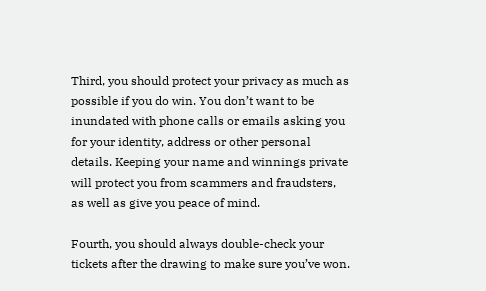Third, you should protect your privacy as much as possible if you do win. You don’t want to be inundated with phone calls or emails asking you for your identity, address or other personal details. Keeping your name and winnings private will protect you from scammers and fraudsters, as well as give you peace of mind.

Fourth, you should always double-check your tickets after the drawing to make sure you’ve won.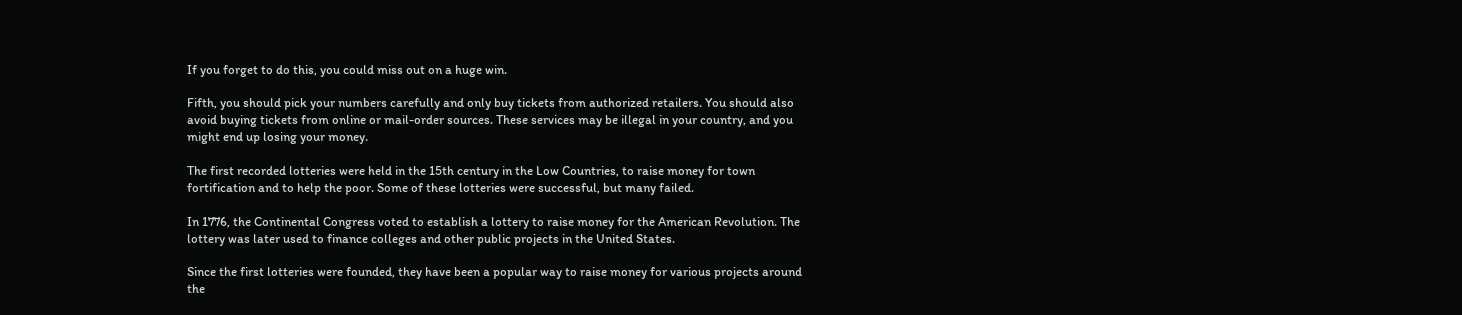If you forget to do this, you could miss out on a huge win.

Fifth, you should pick your numbers carefully and only buy tickets from authorized retailers. You should also avoid buying tickets from online or mail-order sources. These services may be illegal in your country, and you might end up losing your money.

The first recorded lotteries were held in the 15th century in the Low Countries, to raise money for town fortification and to help the poor. Some of these lotteries were successful, but many failed.

In 1776, the Continental Congress voted to establish a lottery to raise money for the American Revolution. The lottery was later used to finance colleges and other public projects in the United States.

Since the first lotteries were founded, they have been a popular way to raise money for various projects around the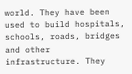world. They have been used to build hospitals, schools, roads, bridges and other infrastructure. They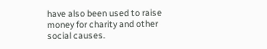have also been used to raise money for charity and other social causes.